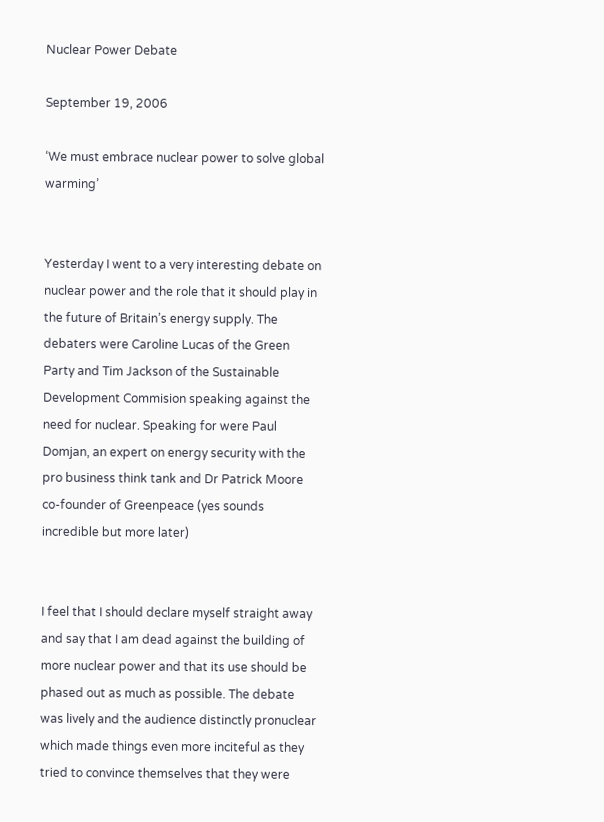Nuclear Power Debate

September 19, 2006

‘We must embrace nuclear power to solve global warming’


Yesterday I went to a very interesting debate on nuclear power and the role that it should play in the future of Britain’s energy supply. The debaters were Caroline Lucas of the Green Party and Tim Jackson of the Sustainable Development Commision speaking against the need for nuclear. Speaking for were Paul Domjan, an expert on energy security with the pro business think tank and Dr Patrick Moore co-founder of Greenpeace (yes sounds incredible but more later)


I feel that I should declare myself straight away and say that I am dead against the building of more nuclear power and that its use should be phased out as much as possible. The debate was lively and the audience distinctly pronuclear which made things even more inciteful as they tried to convince themselves that they were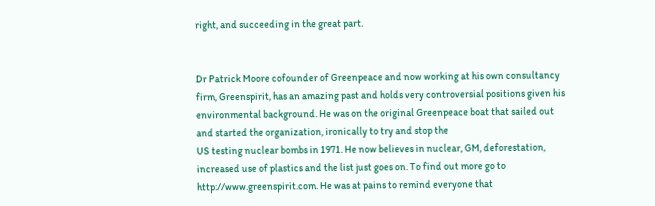right, and succeeding in the great part.


Dr Patrick Moore cofounder of Greenpeace and now working at his own consultancy firm, Greenspirit, has an amazing past and holds very controversial positions given his environmental background. He was on the original Greenpeace boat that sailed out and started the organization, ironically to try and stop the
US testing nuclear bombs in 1971. He now believes in nuclear, GM, deforestation, increased use of plastics and the list just goes on. To find out more go to
http://www.greenspirit.com. He was at pains to remind everyone that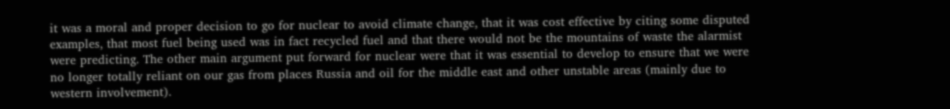it was a moral and proper decision to go for nuclear to avoid climate change, that it was cost effective by citing some disputed examples, that most fuel being used was in fact recycled fuel and that there would not be the mountains of waste the alarmist were predicting. The other main argument put forward for nuclear were that it was essential to develop to ensure that we were no longer totally reliant on our gas from places Russia and oil for the middle east and other unstable areas (mainly due to western involvement).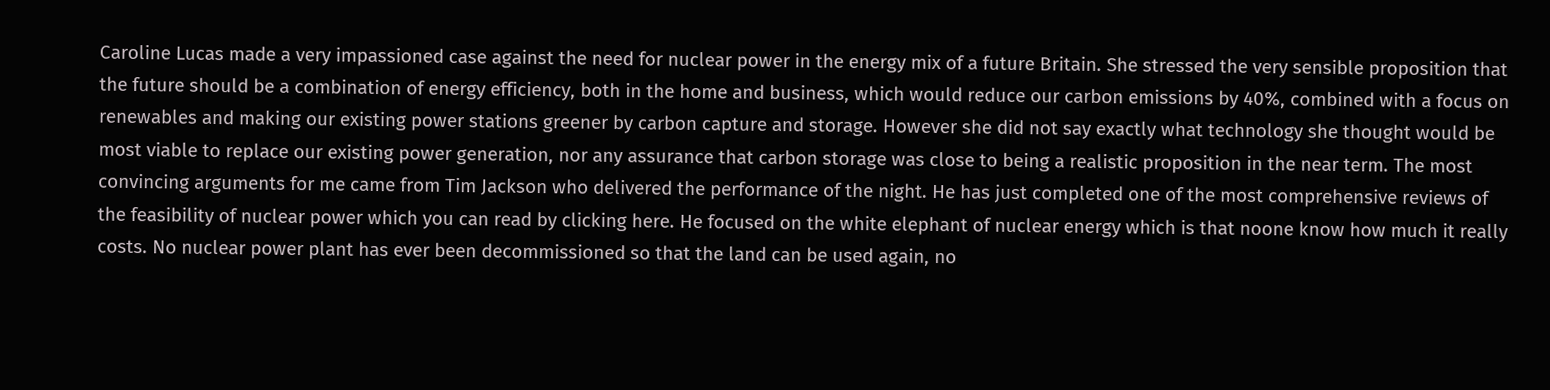Caroline Lucas made a very impassioned case against the need for nuclear power in the energy mix of a future Britain. She stressed the very sensible proposition that the future should be a combination of energy efficiency, both in the home and business, which would reduce our carbon emissions by 40%, combined with a focus on renewables and making our existing power stations greener by carbon capture and storage. However she did not say exactly what technology she thought would be most viable to replace our existing power generation, nor any assurance that carbon storage was close to being a realistic proposition in the near term. The most convincing arguments for me came from Tim Jackson who delivered the performance of the night. He has just completed one of the most comprehensive reviews of the feasibility of nuclear power which you can read by clicking here. He focused on the white elephant of nuclear energy which is that noone know how much it really costs. No nuclear power plant has ever been decommissioned so that the land can be used again, no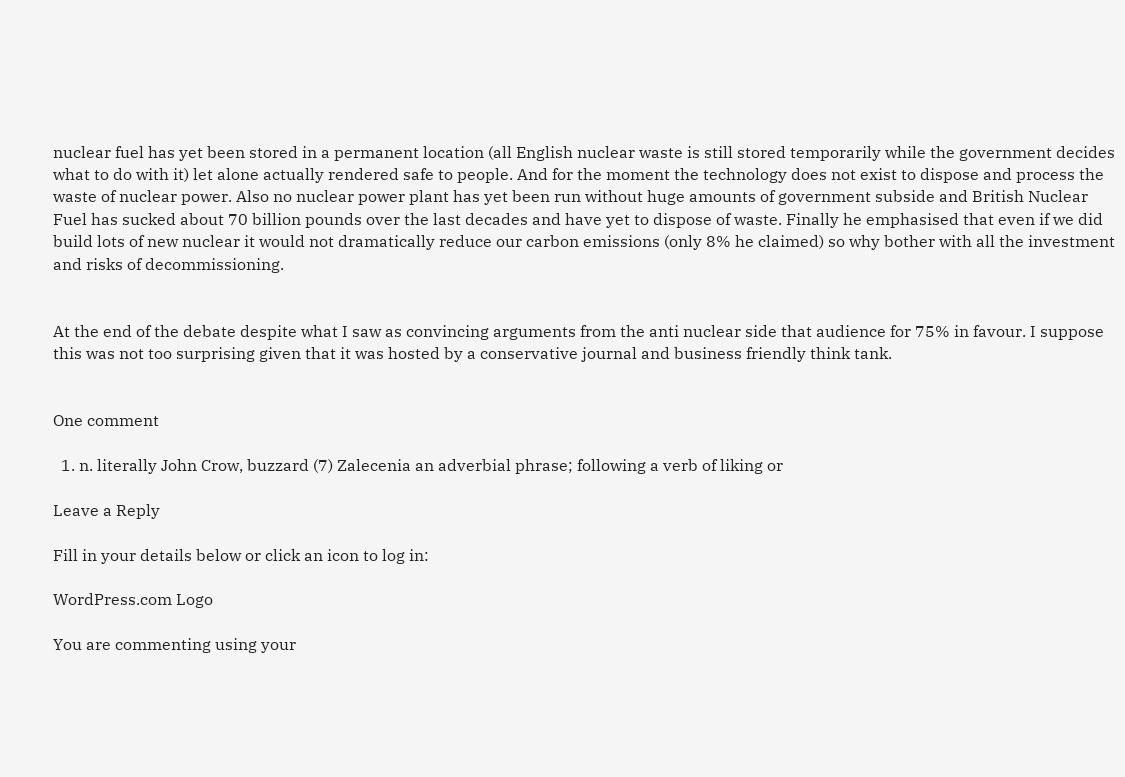nuclear fuel has yet been stored in a permanent location (all English nuclear waste is still stored temporarily while the government decides what to do with it) let alone actually rendered safe to people. And for the moment the technology does not exist to dispose and process the waste of nuclear power. Also no nuclear power plant has yet been run without huge amounts of government subside and British Nuclear Fuel has sucked about 70 billion pounds over the last decades and have yet to dispose of waste. Finally he emphasised that even if we did build lots of new nuclear it would not dramatically reduce our carbon emissions (only 8% he claimed) so why bother with all the investment and risks of decommissioning.


At the end of the debate despite what I saw as convincing arguments from the anti nuclear side that audience for 75% in favour. I suppose this was not too surprising given that it was hosted by a conservative journal and business friendly think tank.


One comment

  1. n. literally John Crow, buzzard (7) Zalecenia an adverbial phrase; following a verb of liking or

Leave a Reply

Fill in your details below or click an icon to log in:

WordPress.com Logo

You are commenting using your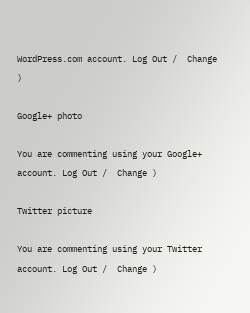WordPress.com account. Log Out /  Change )

Google+ photo

You are commenting using your Google+ account. Log Out /  Change )

Twitter picture

You are commenting using your Twitter account. Log Out /  Change )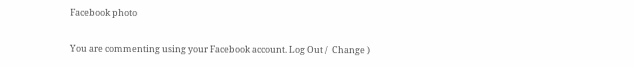Facebook photo

You are commenting using your Facebook account. Log Out /  Change )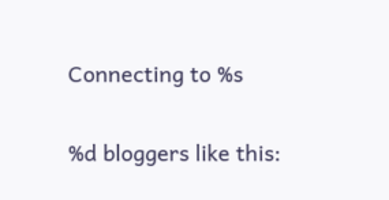Connecting to %s

%d bloggers like this: